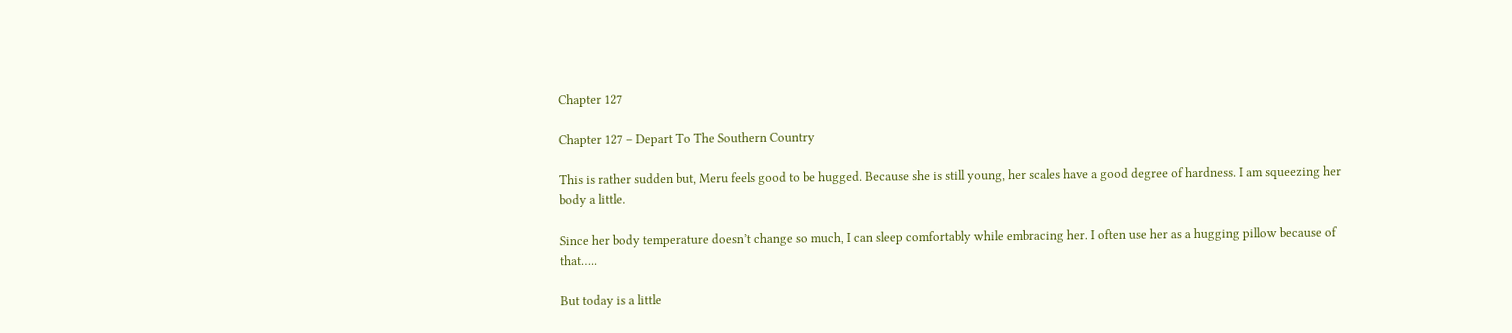Chapter 127

Chapter 127 – Depart To The Southern Country

This is rather sudden but, Meru feels good to be hugged. Because she is still young, her scales have a good degree of hardness. I am squeezing her body a little.

Since her body temperature doesn’t change so much, I can sleep comfortably while embracing her. I often use her as a hugging pillow because of that…..

But today is a little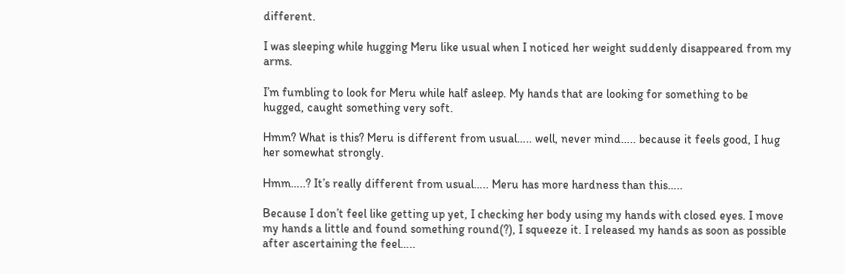different.

I was sleeping while hugging Meru like usual when I noticed her weight suddenly disappeared from my arms.

I’m fumbling to look for Meru while half asleep. My hands that are looking for something to be hugged, caught something very soft.

Hmm? What is this? Meru is different from usual….. well, never mind….. because it feels good, I hug her somewhat strongly.

Hmm…..? It’s really different from usual….. Meru has more hardness than this…..

Because I don’t feel like getting up yet, I checking her body using my hands with closed eyes. I move my hands a little and found something round(?), I squeeze it. I released my hands as soon as possible after ascertaining the feel…..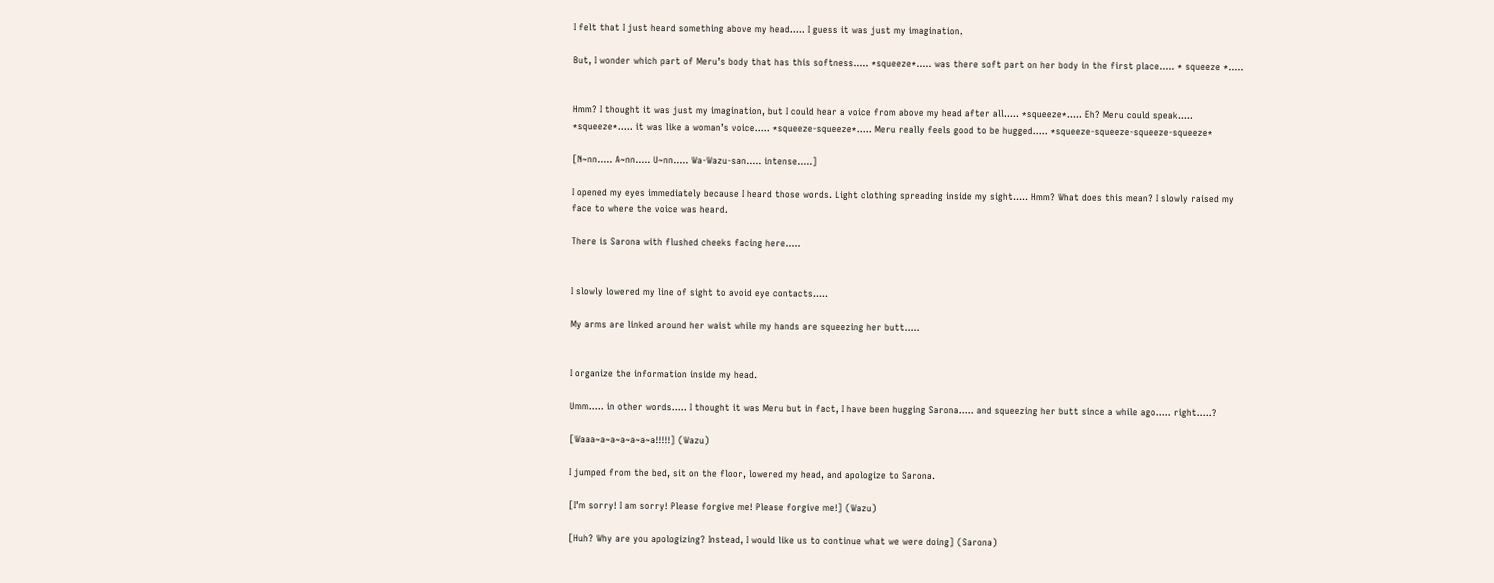I felt that I just heard something above my head….. I guess it was just my imagination.

But, I wonder which part of Meru’s body that has this softness….. *squeeze*….. was there soft part on her body in the first place….. * squeeze *…..


Hmm? I thought it was just my imagination, but I could hear a voice from above my head after all….. *squeeze*….. Eh? Meru could speak….. *squeeze*….. it was like a woman’s voice….. *squeeze-squeeze*….. Meru really feels good to be hugged….. *squeeze-squeeze-squeeze-squeeze*

[N~nn….. A~nn….. U~nn….. Wa-Wazu-san….. intense…..]

I opened my eyes immediately because I heard those words. Light clothing spreading inside my sight….. Hmm? What does this mean? I slowly raised my face to where the voice was heard.

There is Sarona with flushed cheeks facing here…..


I slowly lowered my line of sight to avoid eye contacts…..

My arms are linked around her waist while my hands are squeezing her butt…..


I organize the information inside my head.

Umm….. in other words….. I thought it was Meru but in fact, I have been hugging Sarona….. and squeezing her butt since a while ago….. right…..?

[Waaa~a~a~a~a~a~a!!!!!] (Wazu)

I jumped from the bed, sit on the floor, lowered my head, and apologize to Sarona.

[I’m sorry! I am sorry! Please forgive me! Please forgive me!] (Wazu)

[Huh? Why are you apologizing? Instead, I would like us to continue what we were doing] (Sarona)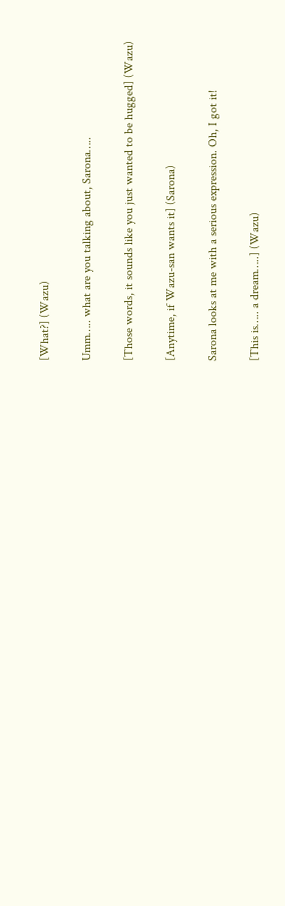[What?] (Wazu)

Umm….. what are you talking about, Sarona…..

[Those words, it sounds like you just wanted to be hugged] (Wazu)

[Anytime, if Wazu-san wants it] (Sarona)

Sarona looks at me with a serious expression. Oh, I got it!

[This is….. a dream…..] (Wazu)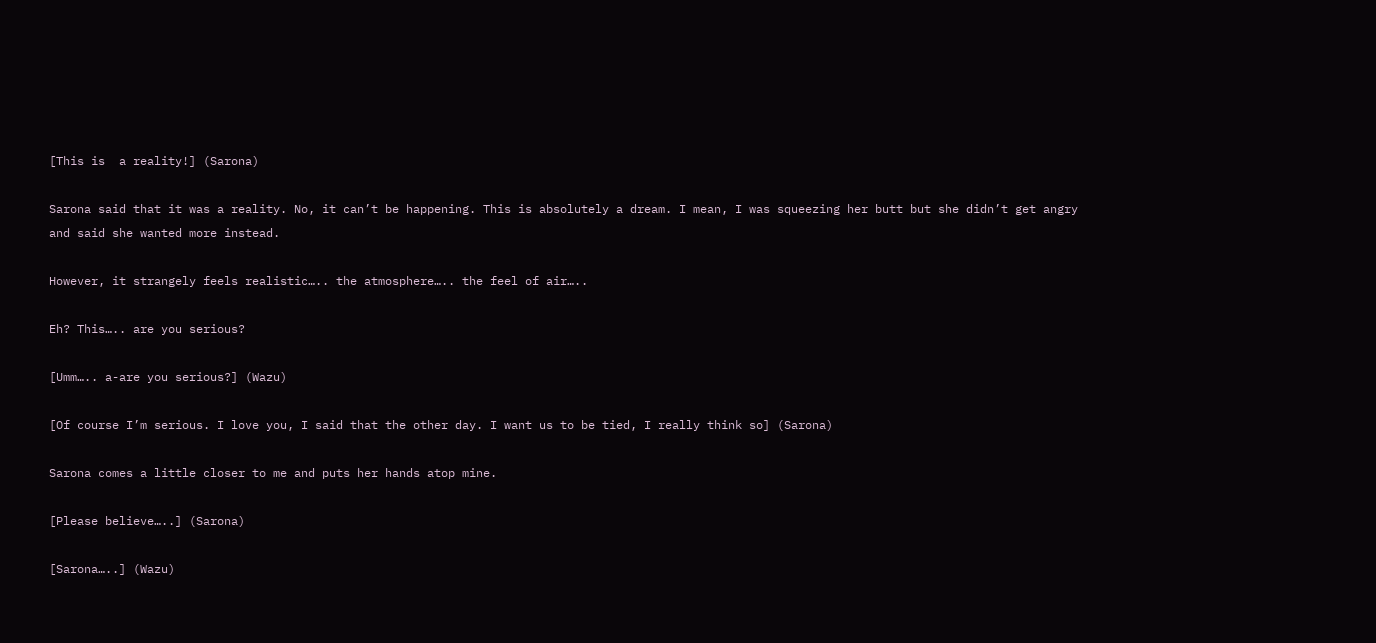[This is  a reality!] (Sarona)

Sarona said that it was a reality. No, it can’t be happening. This is absolutely a dream. I mean, I was squeezing her butt but she didn’t get angry and said she wanted more instead.

However, it strangely feels realistic….. the atmosphere….. the feel of air…..

Eh? This….. are you serious?

[Umm….. a-are you serious?] (Wazu)

[Of course I’m serious. I love you, I said that the other day. I want us to be tied, I really think so] (Sarona)

Sarona comes a little closer to me and puts her hands atop mine.

[Please believe…..] (Sarona)

[Sarona…..] (Wazu)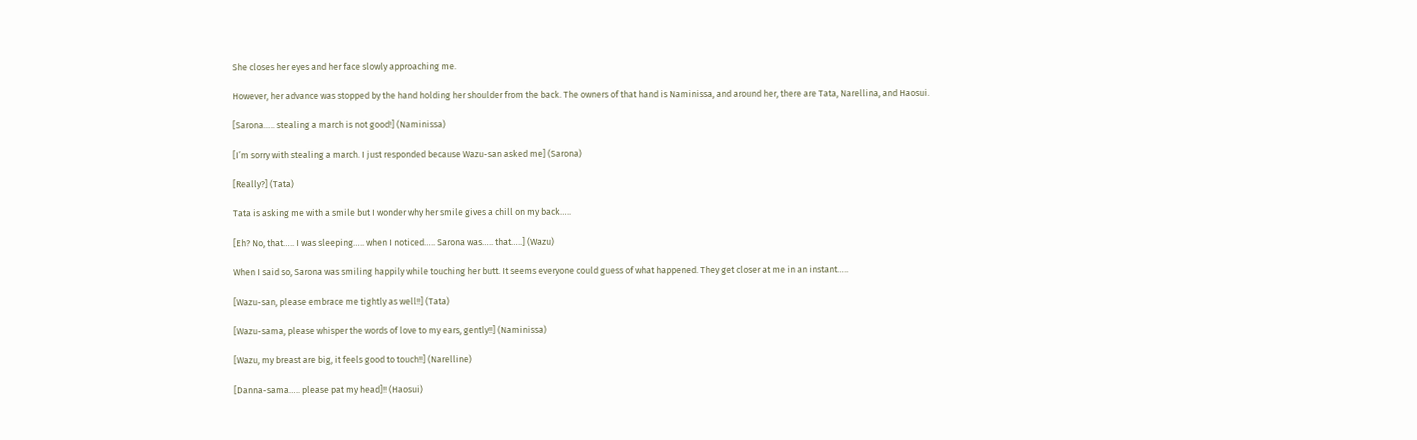She closes her eyes and her face slowly approaching me.

However, her advance was stopped by the hand holding her shoulder from the back. The owners of that hand is Naminissa, and around her, there are Tata, Narellina, and Haosui.

[Sarona….. stealing a march is not good!] (Naminissa)

[I’m sorry with stealing a march. I just responded because Wazu-san asked me] (Sarona)

[Really?] (Tata)

Tata is asking me with a smile but I wonder why her smile gives a chill on my back…..

[Eh? No, that….. I was sleeping….. when I noticed….. Sarona was….. that…..] (Wazu)

When I said so, Sarona was smiling happily while touching her butt. It seems everyone could guess of what happened. They get closer at me in an instant…..

[Wazu-san, please embrace me tightly as well!!] (Tata)

[Wazu-sama, please whisper the words of love to my ears, gently!!] (Naminissa)

[Wazu, my breast are big, it feels good to touch!!] (Narelline)

[Danna-sama….. please pat my head]!! (Haosui)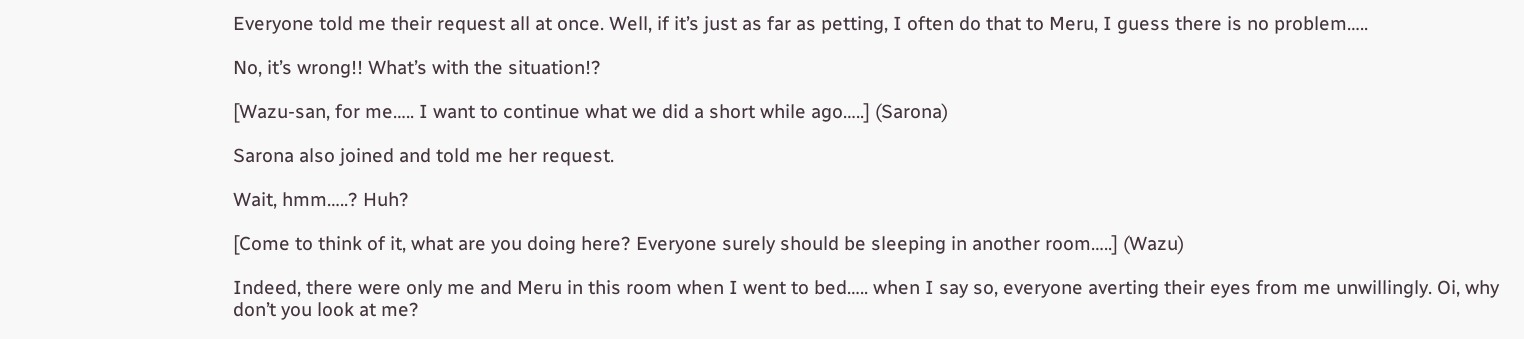Everyone told me their request all at once. Well, if it’s just as far as petting, I often do that to Meru, I guess there is no problem…..

No, it’s wrong!! What’s with the situation!?

[Wazu-san, for me….. I want to continue what we did a short while ago…..] (Sarona)

Sarona also joined and told me her request.

Wait, hmm…..? Huh?

[Come to think of it, what are you doing here? Everyone surely should be sleeping in another room…..] (Wazu)

Indeed, there were only me and Meru in this room when I went to bed….. when I say so, everyone averting their eyes from me unwillingly. Oi, why don’t you look at me?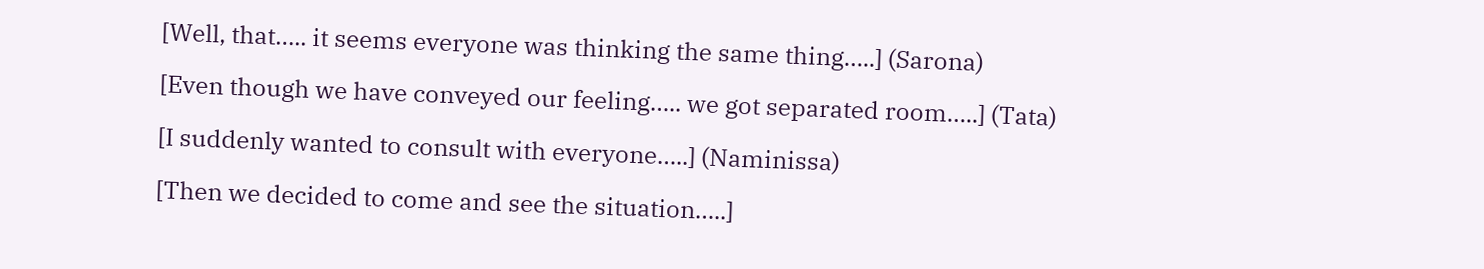[Well, that….. it seems everyone was thinking the same thing…..] (Sarona)

[Even though we have conveyed our feeling….. we got separated room…..] (Tata)

[I suddenly wanted to consult with everyone…..] (Naminissa)

[Then we decided to come and see the situation…..]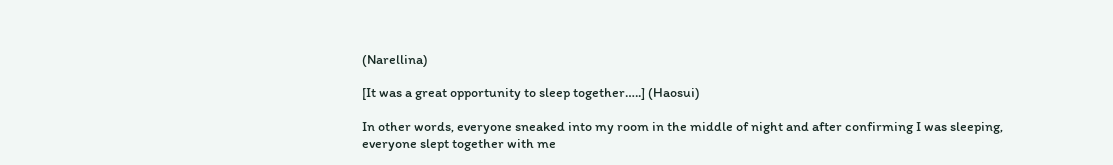(Narellina)

[It was a great opportunity to sleep together…..] (Haosui)

In other words, everyone sneaked into my room in the middle of night and after confirming I was sleeping, everyone slept together with me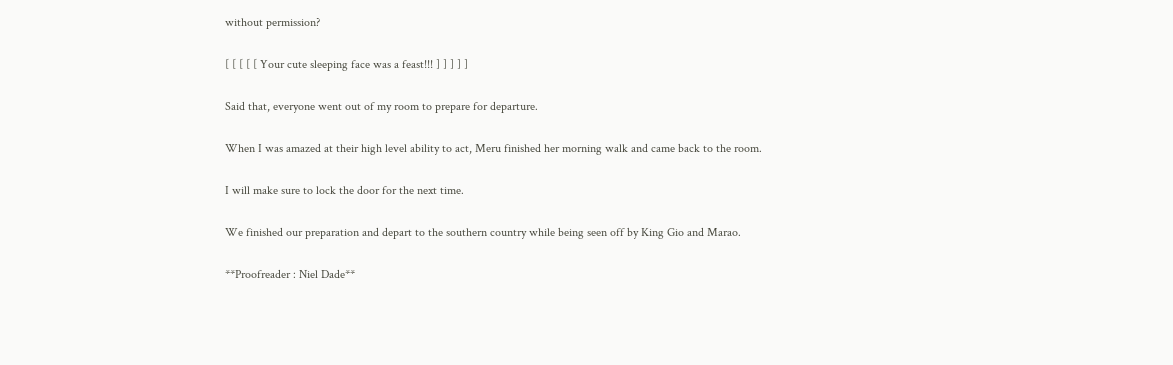without permission?

[ [ [ [ [ Your cute sleeping face was a feast!!! ] ] ] ] ]

Said that, everyone went out of my room to prepare for departure.

When I was amazed at their high level ability to act, Meru finished her morning walk and came back to the room.

I will make sure to lock the door for the next time.

We finished our preparation and depart to the southern country while being seen off by King Gio and Marao.

**Proofreader : Niel Dade**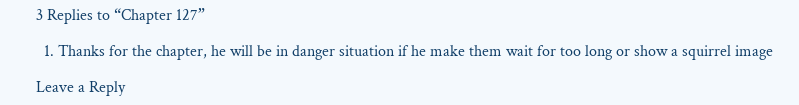3 Replies to “Chapter 127”

  1. Thanks for the chapter, he will be in danger situation if he make them wait for too long or show a squirrel image

Leave a Reply